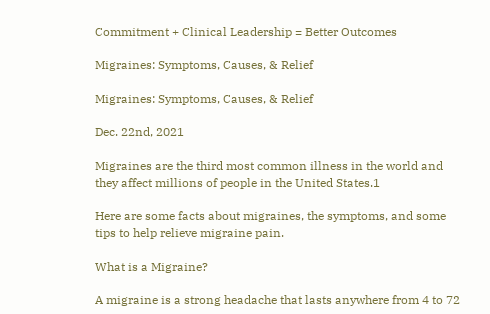Commitment + Clinical Leadership = Better Outcomes

Migraines: Symptoms, Causes, & Relief

Migraines: Symptoms, Causes, & Relief

Dec. 22nd, 2021

Migraines are the third most common illness in the world and they affect millions of people in the United States.1

Here are some facts about migraines, the symptoms, and some tips to help relieve migraine pain.

What is a Migraine?

A migraine is a strong headache that lasts anywhere from 4 to 72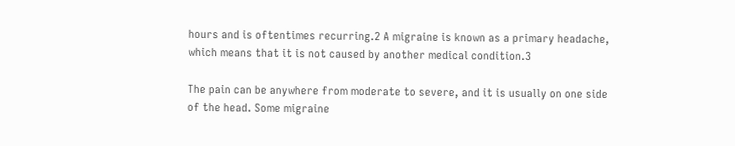hours and is oftentimes recurring.2 A migraine is known as a primary headache, which means that it is not caused by another medical condition.3

The pain can be anywhere from moderate to severe, and it is usually on one side of the head. Some migraine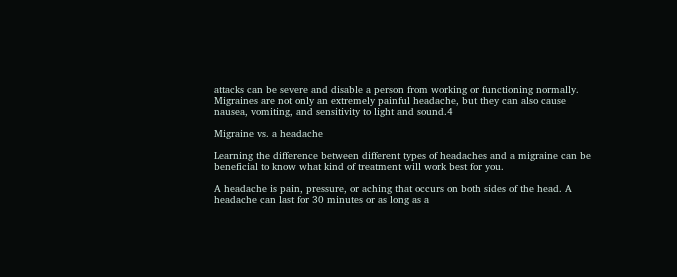attacks can be severe and disable a person from working or functioning normally. Migraines are not only an extremely painful headache, but they can also cause nausea, vomiting, and sensitivity to light and sound.4

Migraine vs. a headache

Learning the difference between different types of headaches and a migraine can be beneficial to know what kind of treatment will work best for you.

A headache is pain, pressure, or aching that occurs on both sides of the head. A headache can last for 30 minutes or as long as a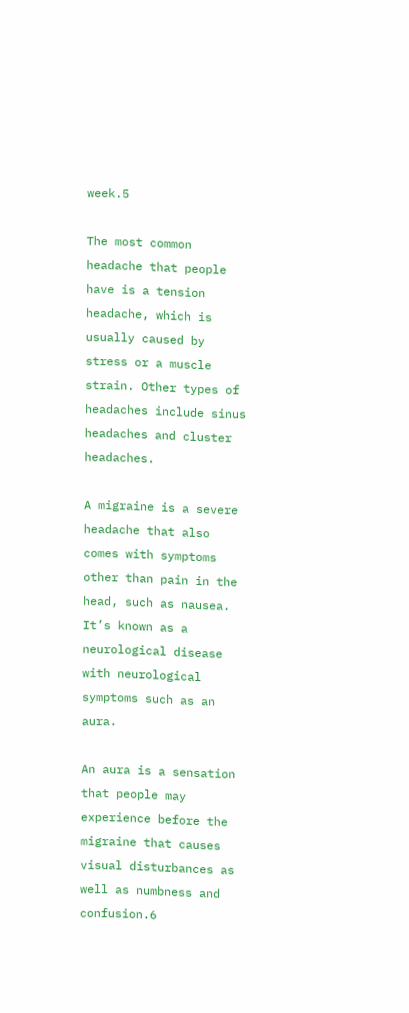week.5

The most common headache that people have is a tension headache, which is usually caused by stress or a muscle strain. Other types of headaches include sinus headaches and cluster headaches.

A migraine is a severe headache that also comes with symptoms other than pain in the head, such as nausea. It’s known as a neurological disease with neurological symptoms such as an aura.

An aura is a sensation that people may experience before the migraine that causes visual disturbances as well as numbness and confusion.6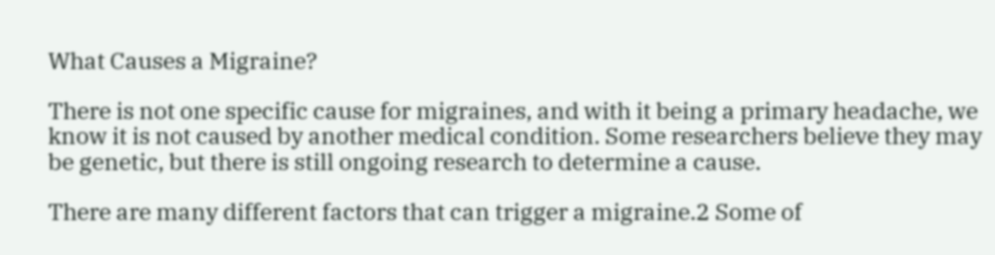What Causes a Migraine?

There is not one specific cause for migraines, and with it being a primary headache, we know it is not caused by another medical condition. Some researchers believe they may be genetic, but there is still ongoing research to determine a cause.

There are many different factors that can trigger a migraine.2 Some of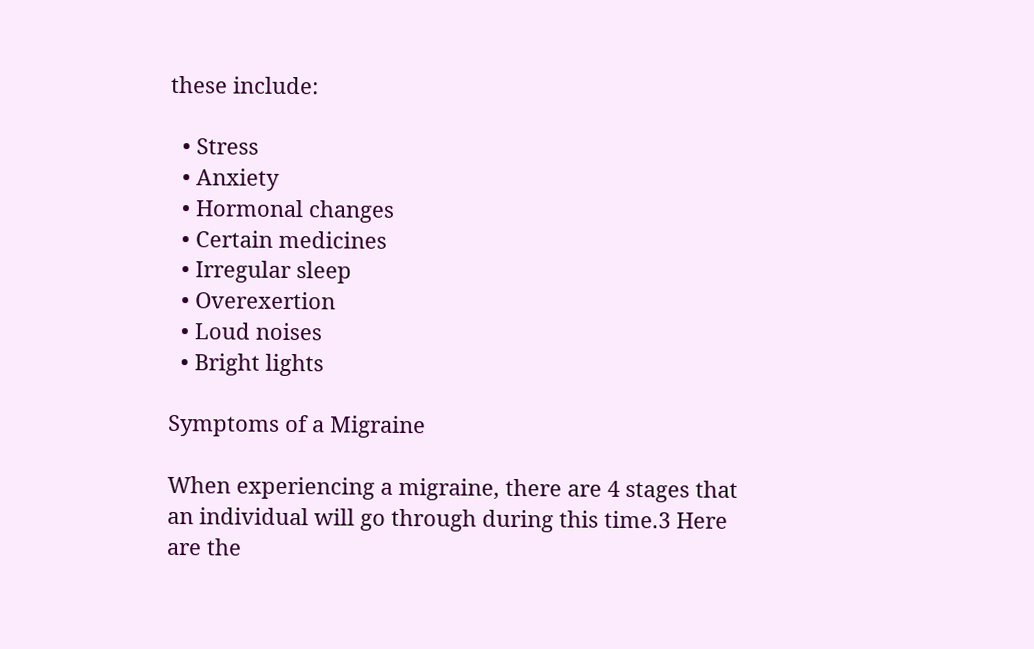these include:

  • Stress
  • Anxiety
  • Hormonal changes
  • Certain medicines
  • Irregular sleep
  • Overexertion
  • Loud noises
  • Bright lights

Symptoms of a Migraine

When experiencing a migraine, there are 4 stages that an individual will go through during this time.3 Here are the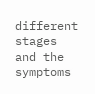different stages and the symptoms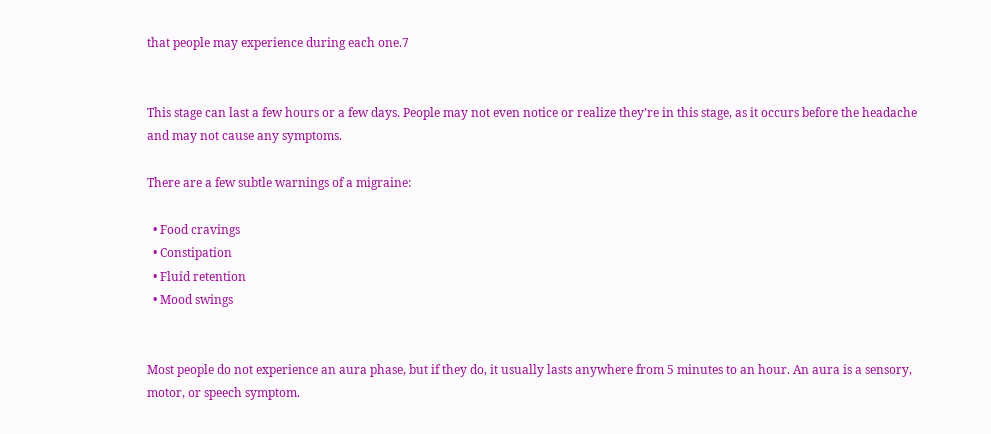that people may experience during each one.7


This stage can last a few hours or a few days. People may not even notice or realize they’re in this stage, as it occurs before the headache and may not cause any symptoms.

There are a few subtle warnings of a migraine:

  • Food cravings
  • Constipation
  • Fluid retention
  • Mood swings


Most people do not experience an aura phase, but if they do, it usually lasts anywhere from 5 minutes to an hour. An aura is a sensory, motor, or speech symptom.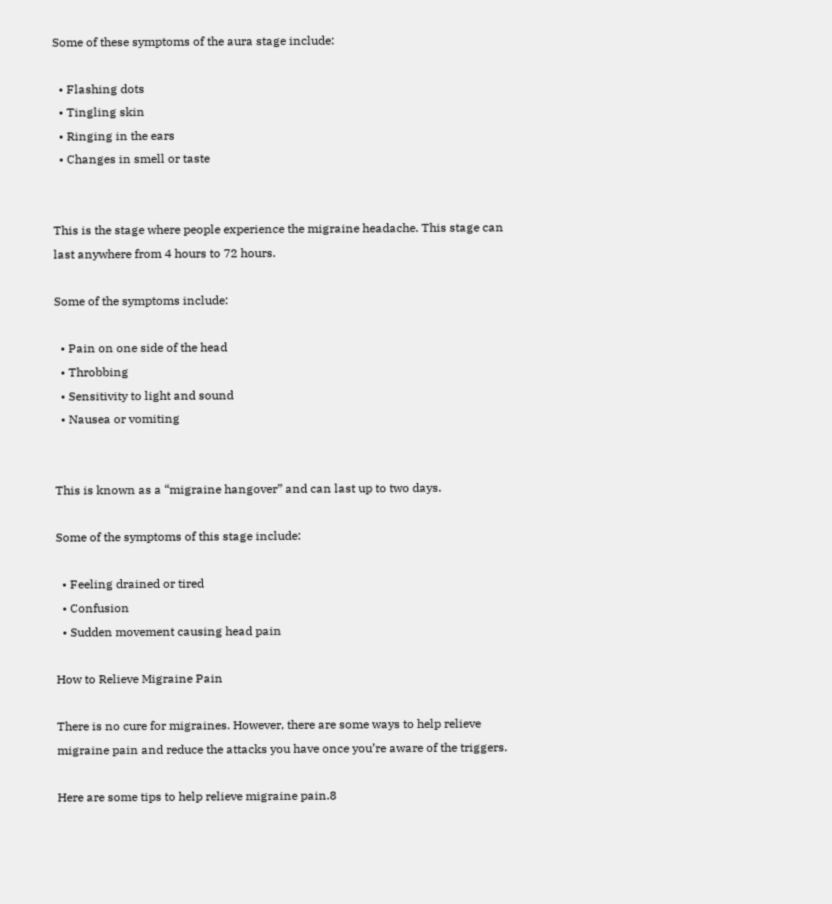Some of these symptoms of the aura stage include:

  • Flashing dots
  • Tingling skin
  • Ringing in the ears
  • Changes in smell or taste


This is the stage where people experience the migraine headache. This stage can last anywhere from 4 hours to 72 hours.

Some of the symptoms include:

  • Pain on one side of the head
  • Throbbing
  • Sensitivity to light and sound
  • Nausea or vomiting


This is known as a “migraine hangover” and can last up to two days.

Some of the symptoms of this stage include:

  • Feeling drained or tired
  • Confusion
  • Sudden movement causing head pain

How to Relieve Migraine Pain

There is no cure for migraines. However, there are some ways to help relieve migraine pain and reduce the attacks you have once you’re aware of the triggers.

Here are some tips to help relieve migraine pain.8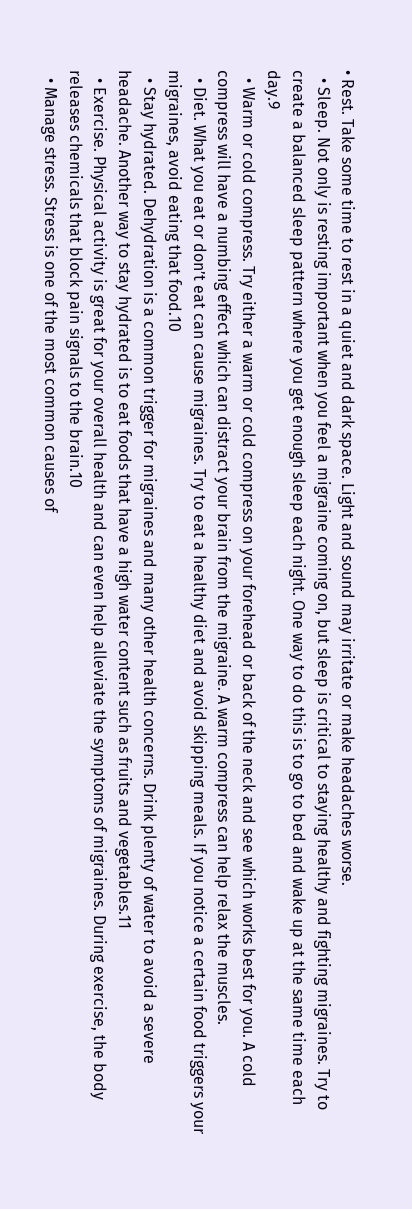• Rest. Take some time to rest in a quiet and dark space. Light and sound may irritate or make headaches worse.
  • Sleep. Not only is resting important when you feel a migraine coming on, but sleep is critical to staying healthy and fighting migraines. Try to create a balanced sleep pattern where you get enough sleep each night. One way to do this is to go to bed and wake up at the same time each day.9
  • Warm or cold compress. Try either a warm or cold compress on your forehead or back of the neck and see which works best for you. A cold compress will have a numbing effect which can distract your brain from the migraine. A warm compress can help relax the muscles.
  • Diet. What you eat or don’t eat can cause migraines. Try to eat a healthy diet and avoid skipping meals. If you notice a certain food triggers your migraines, avoid eating that food.10
  • Stay hydrated. Dehydration is a common trigger for migraines and many other health concerns. Drink plenty of water to avoid a severe headache. Another way to stay hydrated is to eat foods that have a high water content such as fruits and vegetables.11
  • Exercise. Physical activity is great for your overall health and can even help alleviate the symptoms of migraines. During exercise, the body releases chemicals that block pain signals to the brain.10
  • Manage stress. Stress is one of the most common causes of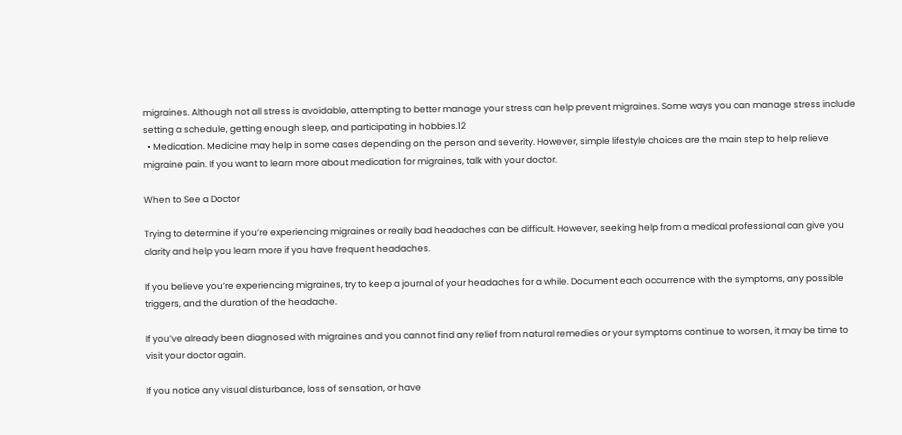migraines. Although not all stress is avoidable, attempting to better manage your stress can help prevent migraines. Some ways you can manage stress include setting a schedule, getting enough sleep, and participating in hobbies.12
  • Medication. Medicine may help in some cases depending on the person and severity. However, simple lifestyle choices are the main step to help relieve migraine pain. If you want to learn more about medication for migraines, talk with your doctor.

When to See a Doctor

Trying to determine if you’re experiencing migraines or really bad headaches can be difficult. However, seeking help from a medical professional can give you clarity and help you learn more if you have frequent headaches.

If you believe you’re experiencing migraines, try to keep a journal of your headaches for a while. Document each occurrence with the symptoms, any possible triggers, and the duration of the headache.

If you’ve already been diagnosed with migraines and you cannot find any relief from natural remedies or your symptoms continue to worsen, it may be time to visit your doctor again.

If you notice any visual disturbance, loss of sensation, or have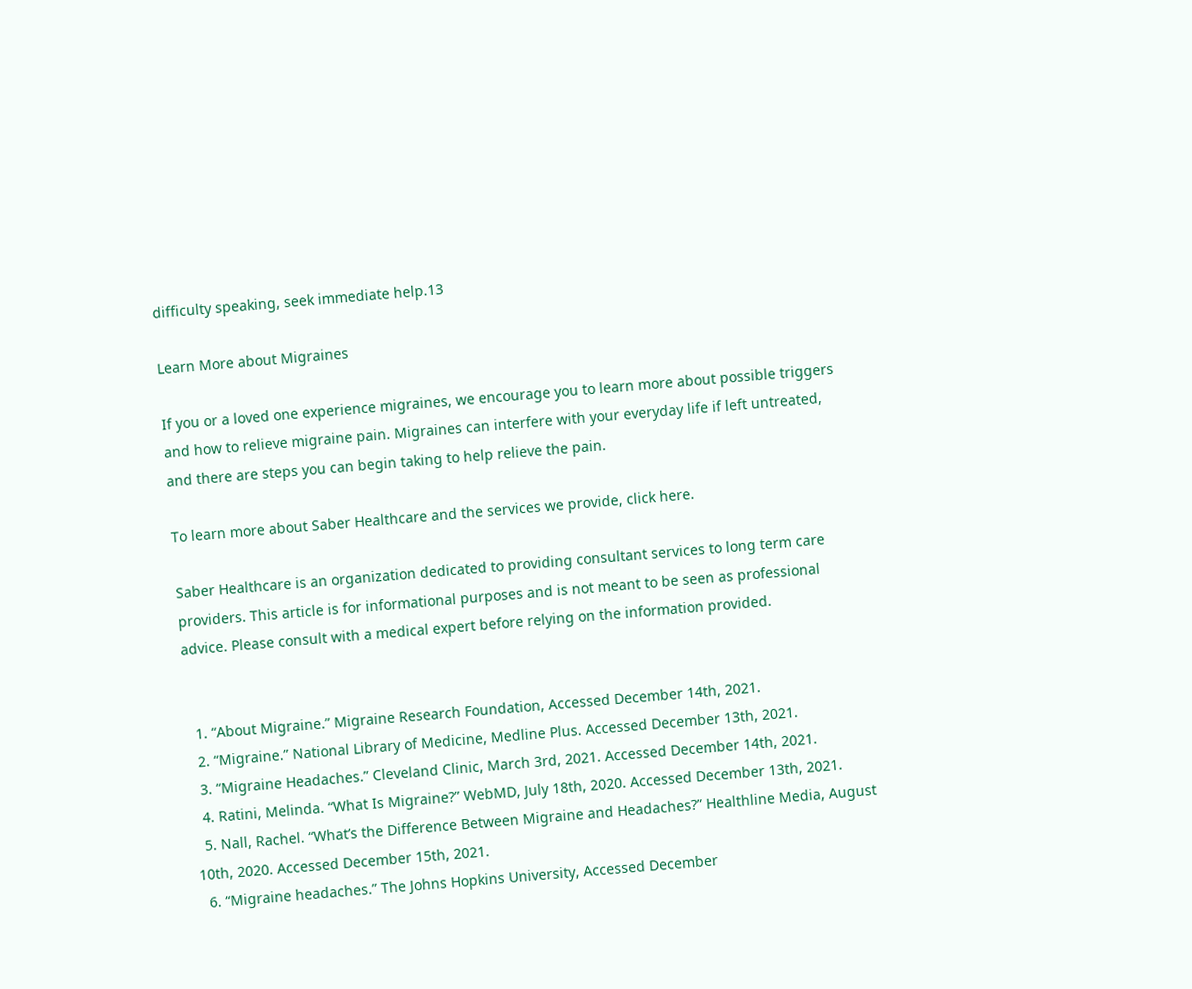difficulty speaking, seek immediate help.13

Learn More about Migraines

If you or a loved one experience migraines, we encourage you to learn more about possible triggers and how to relieve migraine pain. Migraines can interfere with your everyday life if left untreated, and there are steps you can begin taking to help relieve the pain.

To learn more about Saber Healthcare and the services we provide, click here.

Saber Healthcare is an organization dedicated to providing consultant services to long term care providers. This article is for informational purposes and is not meant to be seen as professional advice. Please consult with a medical expert before relying on the information provided.


  1. “About Migraine.” Migraine Research Foundation, Accessed December 14th, 2021.
  2. “Migraine.” National Library of Medicine, Medline Plus. Accessed December 13th, 2021.
  3. “Migraine Headaches.” Cleveland Clinic, March 3rd, 2021. Accessed December 14th, 2021.
  4. Ratini, Melinda. “What Is Migraine?” WebMD, July 18th, 2020. Accessed December 13th, 2021.
  5. Nall, Rachel. “What’s the Difference Between Migraine and Headaches?” Healthline Media, August 10th, 2020. Accessed December 15th, 2021.
  6. “Migraine headaches.” The Johns Hopkins University, Accessed December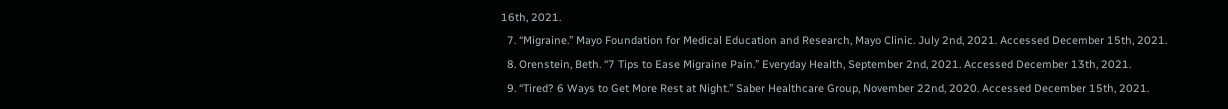16th, 2021.
  7. “Migraine.” Mayo Foundation for Medical Education and Research, Mayo Clinic. July 2nd, 2021. Accessed December 15th, 2021.
  8. Orenstein, Beth. “7 Tips to Ease Migraine Pain.” Everyday Health, September 2nd, 2021. Accessed December 13th, 2021.
  9. “Tired? 6 Ways to Get More Rest at Night.” Saber Healthcare Group, November 22nd, 2020. Accessed December 15th, 2021.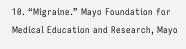10. “Migraine.” Mayo Foundation for Medical Education and Research, Mayo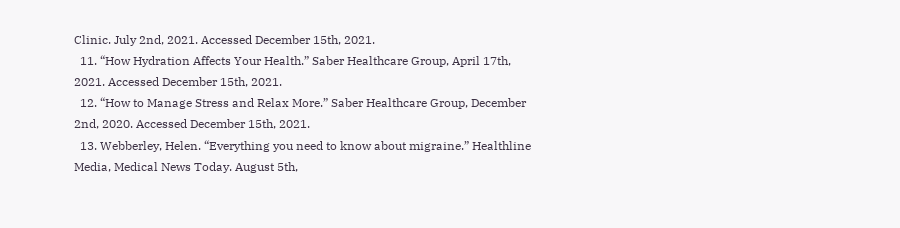Clinic. July 2nd, 2021. Accessed December 15th, 2021.
  11. “How Hydration Affects Your Health.” Saber Healthcare Group, April 17th, 2021. Accessed December 15th, 2021.
  12. “How to Manage Stress and Relax More.” Saber Healthcare Group, December 2nd, 2020. Accessed December 15th, 2021.
  13. Webberley, Helen. “Everything you need to know about migraine.” Healthline Media, Medical News Today. August 5th,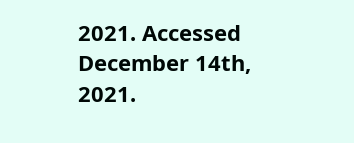2021. Accessed December 14th, 2021.